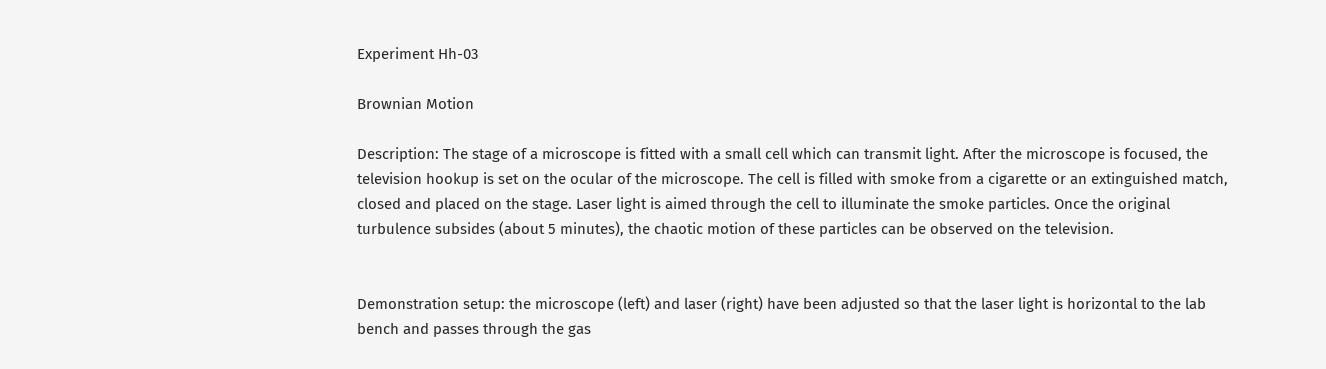Experiment Hh-03

Brownian Motion

Description: The stage of a microscope is fitted with a small cell which can transmit light. After the microscope is focused, the television hookup is set on the ocular of the microscope. The cell is filled with smoke from a cigarette or an extinguished match, closed and placed on the stage. Laser light is aimed through the cell to illuminate the smoke particles. Once the original turbulence subsides (about 5 minutes), the chaotic motion of these particles can be observed on the television.


Demonstration setup: the microscope (left) and laser (right) have been adjusted so that the laser light is horizontal to the lab bench and passes through the gas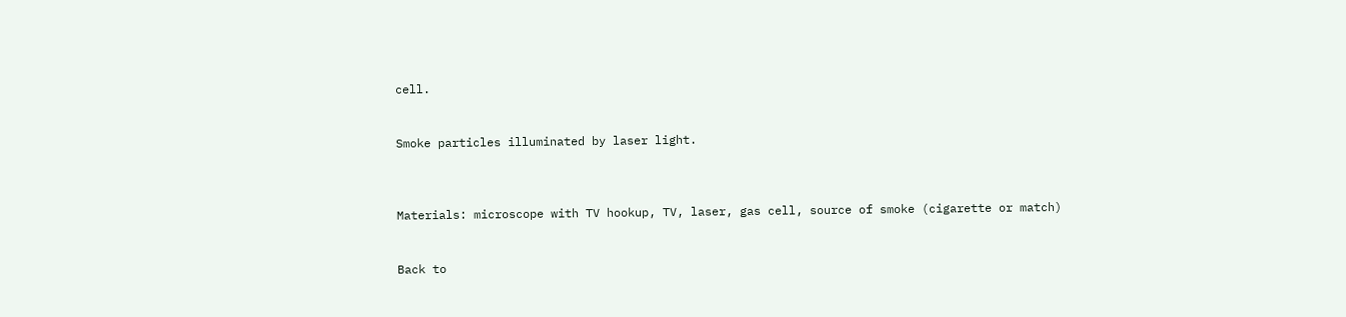cell.


Smoke particles illuminated by laser light.



Materials: microscope with TV hookup, TV, laser, gas cell, source of smoke (cigarette or match)


Back to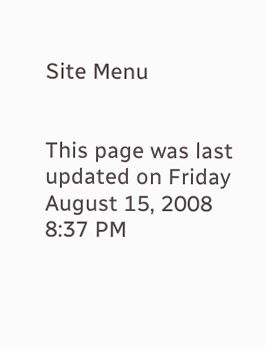Site Menu


This page was last updated on Friday August 15, 2008 8:37 PM